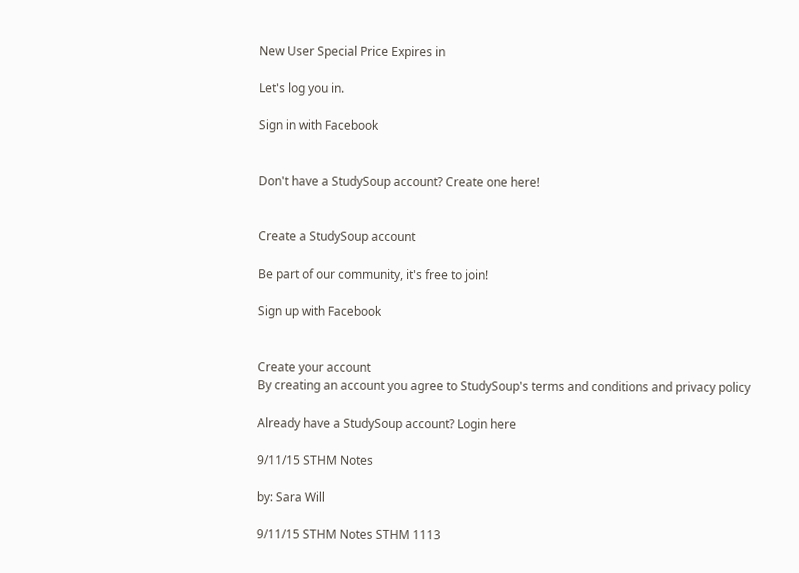New User Special Price Expires in

Let's log you in.

Sign in with Facebook


Don't have a StudySoup account? Create one here!


Create a StudySoup account

Be part of our community, it's free to join!

Sign up with Facebook


Create your account
By creating an account you agree to StudySoup's terms and conditions and privacy policy

Already have a StudySoup account? Login here

9/11/15 STHM Notes

by: Sara Will

9/11/15 STHM Notes STHM 1113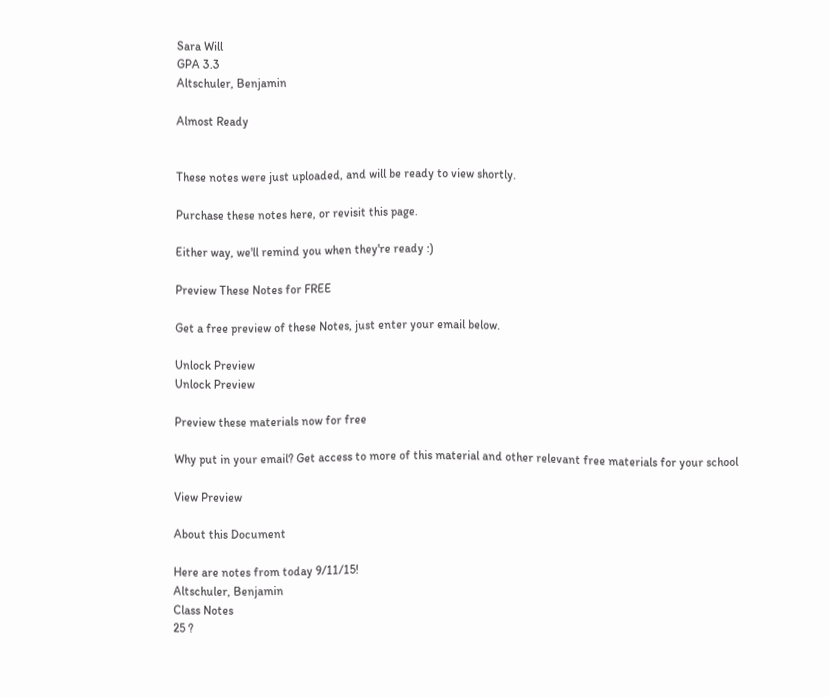Sara Will
GPA 3.3
Altschuler, Benjamin

Almost Ready


These notes were just uploaded, and will be ready to view shortly.

Purchase these notes here, or revisit this page.

Either way, we'll remind you when they're ready :)

Preview These Notes for FREE

Get a free preview of these Notes, just enter your email below.

Unlock Preview
Unlock Preview

Preview these materials now for free

Why put in your email? Get access to more of this material and other relevant free materials for your school

View Preview

About this Document

Here are notes from today 9/11/15!
Altschuler, Benjamin
Class Notes
25 ?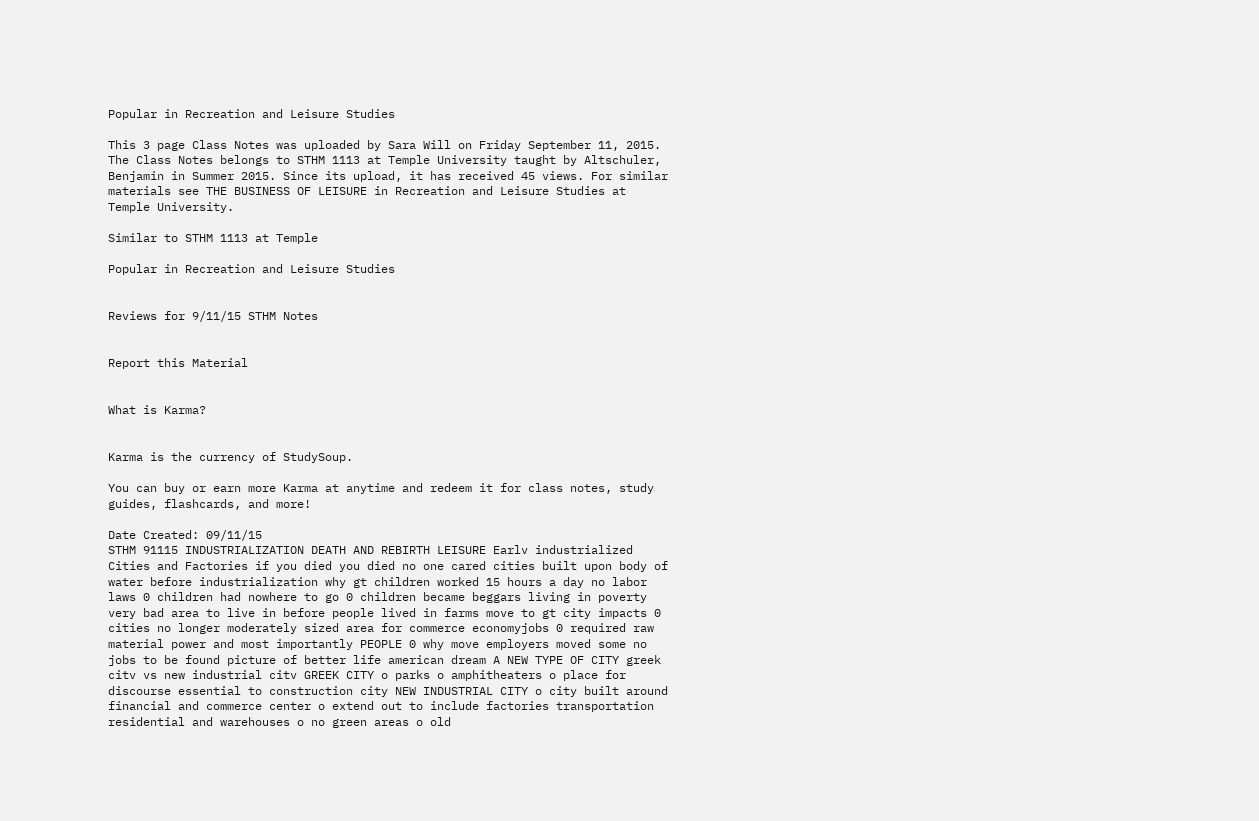Popular in Recreation and Leisure Studies

This 3 page Class Notes was uploaded by Sara Will on Friday September 11, 2015. The Class Notes belongs to STHM 1113 at Temple University taught by Altschuler, Benjamin in Summer 2015. Since its upload, it has received 45 views. For similar materials see THE BUSINESS OF LEISURE in Recreation and Leisure Studies at Temple University.

Similar to STHM 1113 at Temple

Popular in Recreation and Leisure Studies


Reviews for 9/11/15 STHM Notes


Report this Material


What is Karma?


Karma is the currency of StudySoup.

You can buy or earn more Karma at anytime and redeem it for class notes, study guides, flashcards, and more!

Date Created: 09/11/15
STHM 91115 INDUSTRIALIZATION DEATH AND REBIRTH LEISURE Earlv industrialized Cities and Factories if you died you died no one cared cities built upon body of water before industrialization why gt children worked 15 hours a day no labor laws 0 children had nowhere to go 0 children became beggars living in poverty very bad area to live in before people lived in farms move to gt city impacts 0 cities no longer moderately sized area for commerce economyjobs 0 required raw material power and most importantly PEOPLE 0 why move employers moved some no jobs to be found picture of better life american dream A NEW TYPE OF CITY greek citv vs new industrial citv GREEK CITY o parks o amphitheaters o place for discourse essential to construction city NEW INDUSTRIAL CITY o city built around financial and commerce center o extend out to include factories transportation residential and warehouses o no green areas o old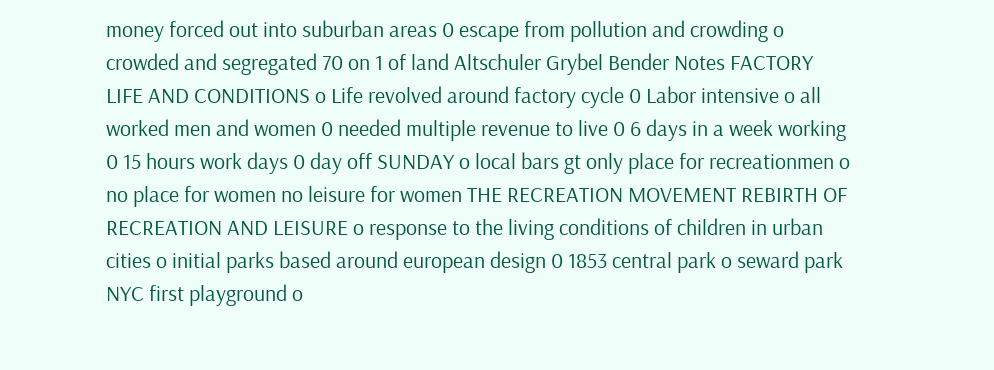money forced out into suburban areas 0 escape from pollution and crowding o crowded and segregated 70 on 1 of land Altschuler Grybel Bender Notes FACTORY LIFE AND CONDITIONS o Life revolved around factory cycle 0 Labor intensive o all worked men and women 0 needed multiple revenue to live 0 6 days in a week working 0 15 hours work days 0 day off SUNDAY o local bars gt only place for recreationmen o no place for women no leisure for women THE RECREATION MOVEMENT REBIRTH OF RECREATION AND LEISURE o response to the living conditions of children in urban cities o initial parks based around european design 0 1853 central park o seward park NYC first playground o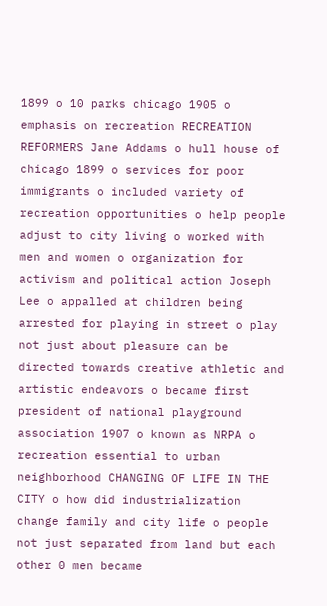1899 o 10 parks chicago 1905 o emphasis on recreation RECREATION REFORMERS Jane Addams o hull house of chicago 1899 o services for poor immigrants o included variety of recreation opportunities o help people adjust to city living o worked with men and women o organization for activism and political action Joseph Lee o appalled at children being arrested for playing in street o play not just about pleasure can be directed towards creative athletic and artistic endeavors o became first president of national playground association 1907 o known as NRPA o recreation essential to urban neighborhood CHANGING OF LIFE IN THE CITY o how did industrialization change family and city life o people not just separated from land but each other 0 men became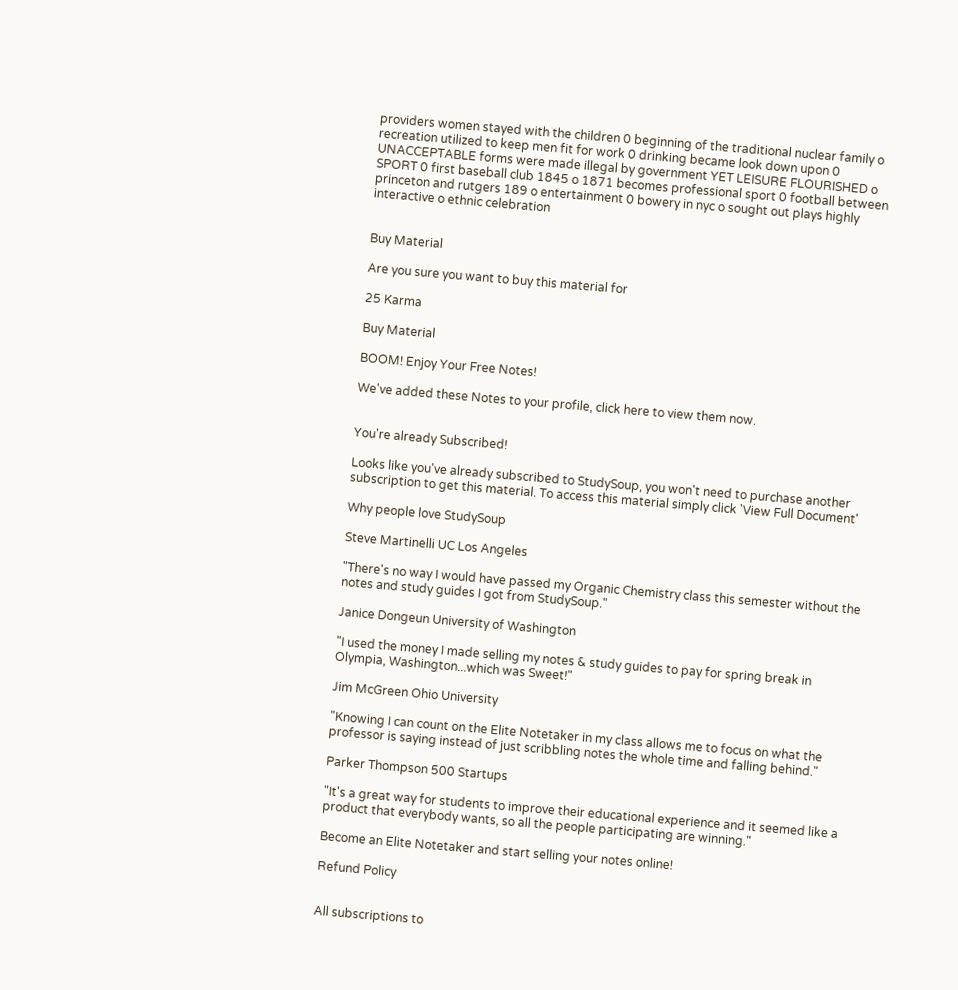providers women stayed with the children 0 beginning of the traditional nuclear family o recreation utilized to keep men fit for work 0 drinking became look down upon 0 UNACCEPTABLE forms were made illegal by government YET LEISURE FLOURISHED o SPORT 0 first baseball club 1845 o 1871 becomes professional sport 0 football between princeton and rutgers 189 o entertainment 0 bowery in nyc o sought out plays highly interactive o ethnic celebration


Buy Material

Are you sure you want to buy this material for

25 Karma

Buy Material

BOOM! Enjoy Your Free Notes!

We've added these Notes to your profile, click here to view them now.


You're already Subscribed!

Looks like you've already subscribed to StudySoup, you won't need to purchase another subscription to get this material. To access this material simply click 'View Full Document'

Why people love StudySoup

Steve Martinelli UC Los Angeles

"There's no way I would have passed my Organic Chemistry class this semester without the notes and study guides I got from StudySoup."

Janice Dongeun University of Washington

"I used the money I made selling my notes & study guides to pay for spring break in Olympia, Washington...which was Sweet!"

Jim McGreen Ohio University

"Knowing I can count on the Elite Notetaker in my class allows me to focus on what the professor is saying instead of just scribbling notes the whole time and falling behind."

Parker Thompson 500 Startups

"It's a great way for students to improve their educational experience and it seemed like a product that everybody wants, so all the people participating are winning."

Become an Elite Notetaker and start selling your notes online!

Refund Policy


All subscriptions to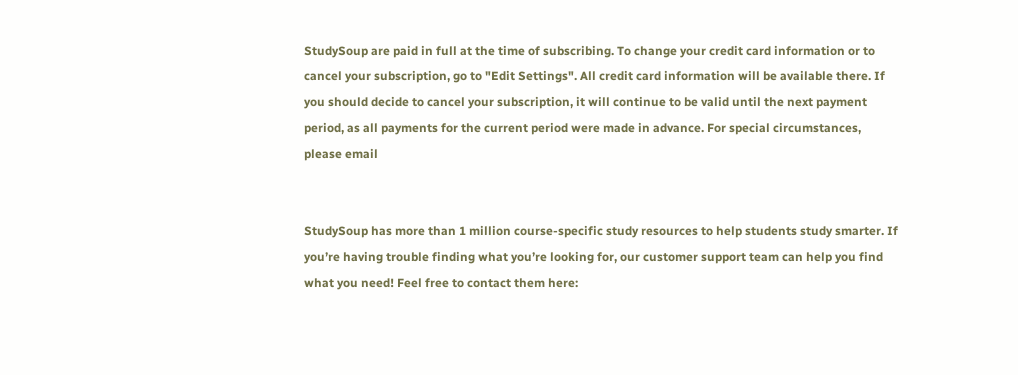StudySoup are paid in full at the time of subscribing. To change your credit card information or to cancel your subscription, go to "Edit Settings". All credit card information will be available there. If you should decide to cancel your subscription, it will continue to be valid until the next payment period, as all payments for the current period were made in advance. For special circumstances, please email


StudySoup has more than 1 million course-specific study resources to help students study smarter. If you’re having trouble finding what you’re looking for, our customer support team can help you find what you need! Feel free to contact them here: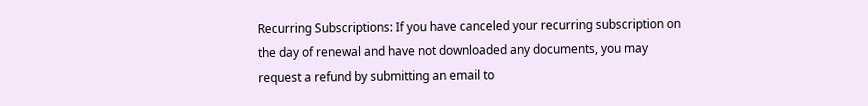Recurring Subscriptions: If you have canceled your recurring subscription on the day of renewal and have not downloaded any documents, you may request a refund by submitting an email to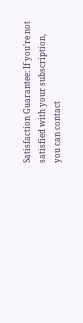Satisfaction Guarantee: If you’re not satisfied with your subscription, you can contact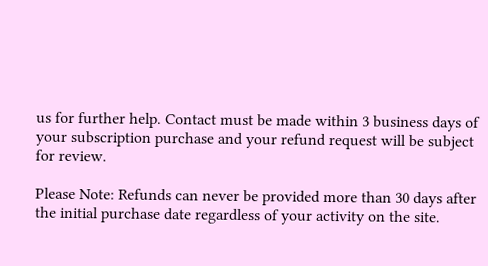us for further help. Contact must be made within 3 business days of your subscription purchase and your refund request will be subject for review.

Please Note: Refunds can never be provided more than 30 days after the initial purchase date regardless of your activity on the site.